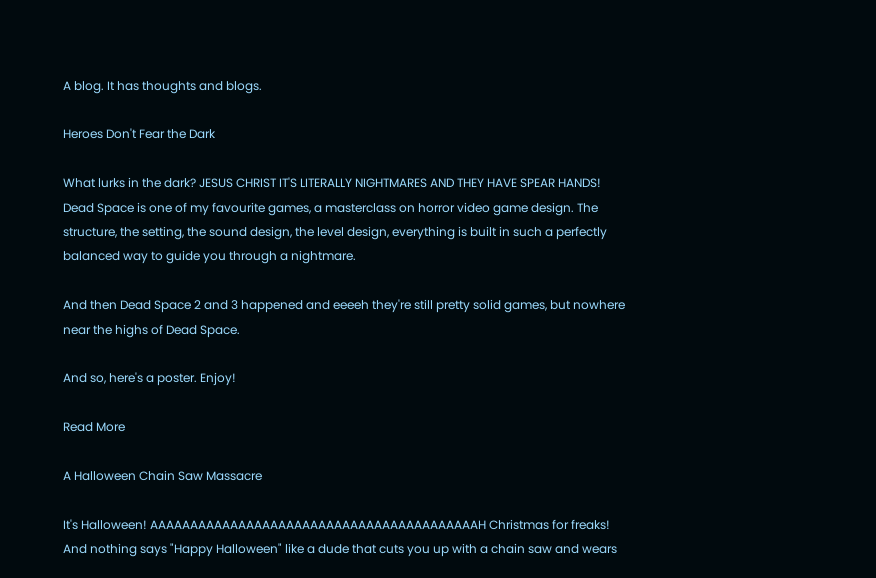A blog. It has thoughts and blogs.

Heroes Don't Fear the Dark

What lurks in the dark? JESUS CHRIST IT'S LITERALLY NIGHTMARES AND THEY HAVE SPEAR HANDS! Dead Space is one of my favourite games, a masterclass on horror video game design. The structure, the setting, the sound design, the level design, everything is built in such a perfectly balanced way to guide you through a nightmare.

And then Dead Space 2 and 3 happened and eeeeh they're still pretty solid games, but nowhere near the highs of Dead Space.

And so, here's a poster. Enjoy!

Read More

A Halloween Chain Saw Massacre

It's Halloween! AAAAAAAAAAAAAAAAAAAAAAAAAAAAAAAAAAAAAAAAAH Christmas for freaks! And nothing says "Happy Halloween" like a dude that cuts you up with a chain saw and wears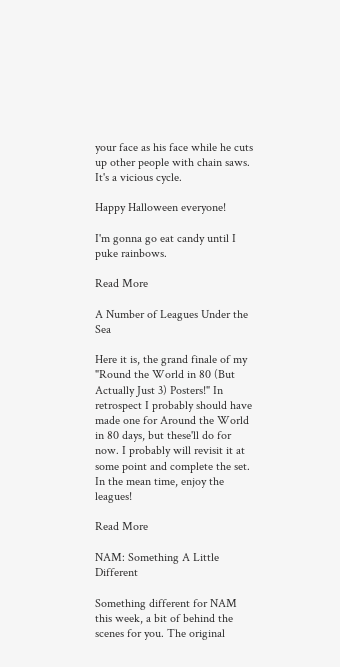your face as his face while he cuts up other people with chain saws. It's a vicious cycle.

Happy Halloween everyone!

I'm gonna go eat candy until I puke rainbows.

Read More

A Number of Leagues Under the Sea

Here it is, the grand finale of my "Round the World in 80 (But Actually Just 3) Posters!" In retrospect I probably should have made one for Around the World in 80 days, but these'll do for now. I probably will revisit it at some point and complete the set. In the mean time, enjoy the leagues!

Read More

NAM: Something A Little Different

Something different for NAM this week, a bit of behind the scenes for you. The original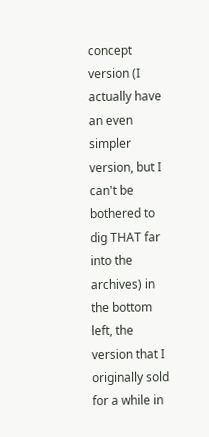concept version (I actually have an even simpler version, but I can't be bothered to dig THAT far into the archives) in the bottom left, the version that I originally sold for a while in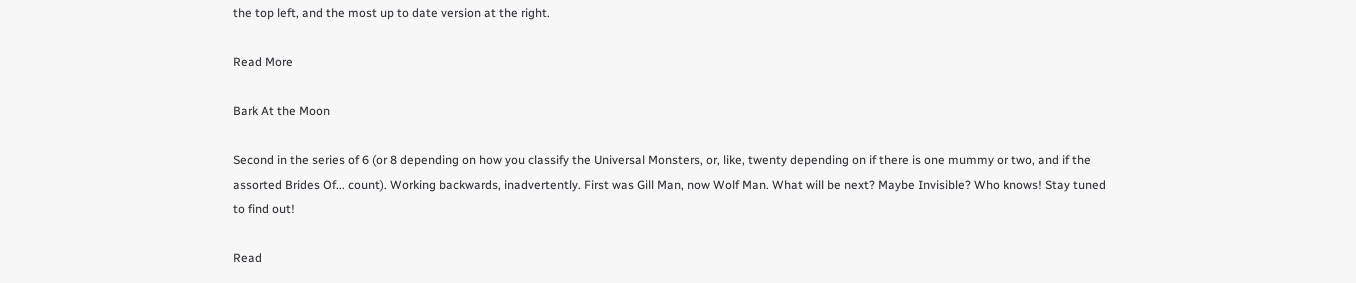the top left, and the most up to date version at the right.

Read More

Bark At the Moon

Second in the series of 6 (or 8 depending on how you classify the Universal Monsters, or, like, twenty depending on if there is one mummy or two, and if the assorted Brides Of... count). Working backwards, inadvertently. First was Gill Man, now Wolf Man. What will be next? Maybe Invisible? Who knows! Stay tuned to find out!

Read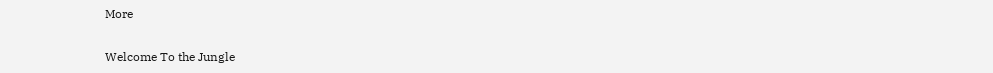More

Welcome To the Jungle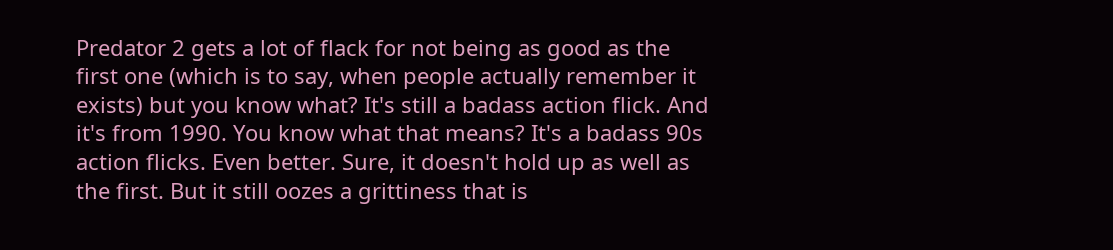Predator 2 gets a lot of flack for not being as good as the first one (which is to say, when people actually remember it exists) but you know what? It's still a badass action flick. And it's from 1990. You know what that means? It's a badass 90s action flicks. Even better. Sure, it doesn't hold up as well as the first. But it still oozes a grittiness that is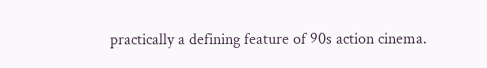practically a defining feature of 90s action cinema.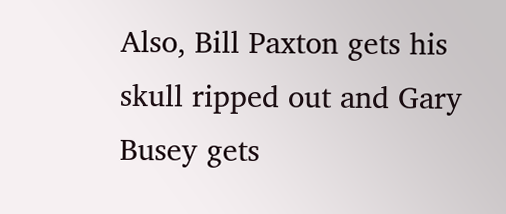Also, Bill Paxton gets his skull ripped out and Gary Busey gets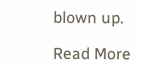blown up.

Read More